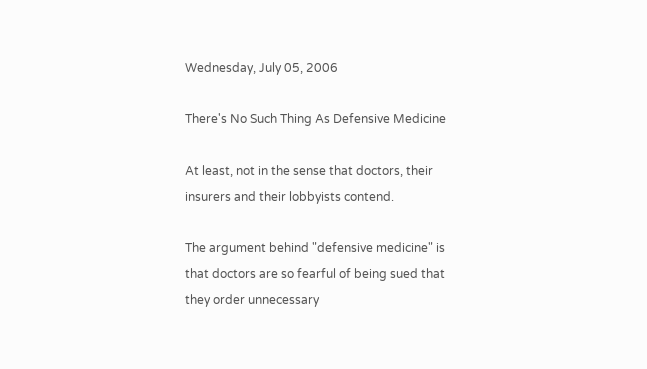Wednesday, July 05, 2006

There's No Such Thing As Defensive Medicine

At least, not in the sense that doctors, their insurers and their lobbyists contend.

The argument behind "defensive medicine" is that doctors are so fearful of being sued that they order unnecessary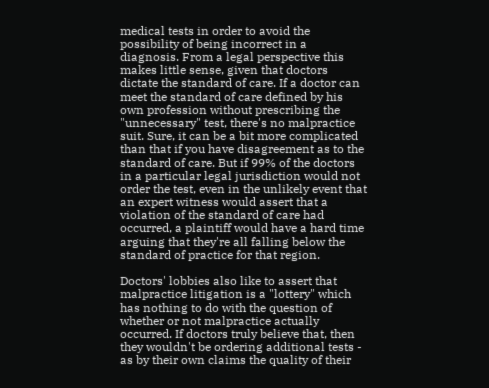medical tests in order to avoid the possibility of being incorrect in a diagnosis. From a legal perspective this makes little sense, given that doctors dictate the standard of care. If a doctor can meet the standard of care defined by his own profession without prescribing the "unnecessary" test, there's no malpractice suit. Sure, it can be a bit more complicated than that if you have disagreement as to the standard of care. But if 99% of the doctors in a particular legal jurisdiction would not order the test, even in the unlikely event that an expert witness would assert that a violation of the standard of care had occurred, a plaintiff would have a hard time arguing that they're all falling below the standard of practice for that region.

Doctors' lobbies also like to assert that malpractice litigation is a "lottery" which has nothing to do with the question of whether or not malpractice actually occurred. If doctors truly believe that, then they wouldn't be ordering additional tests - as by their own claims the quality of their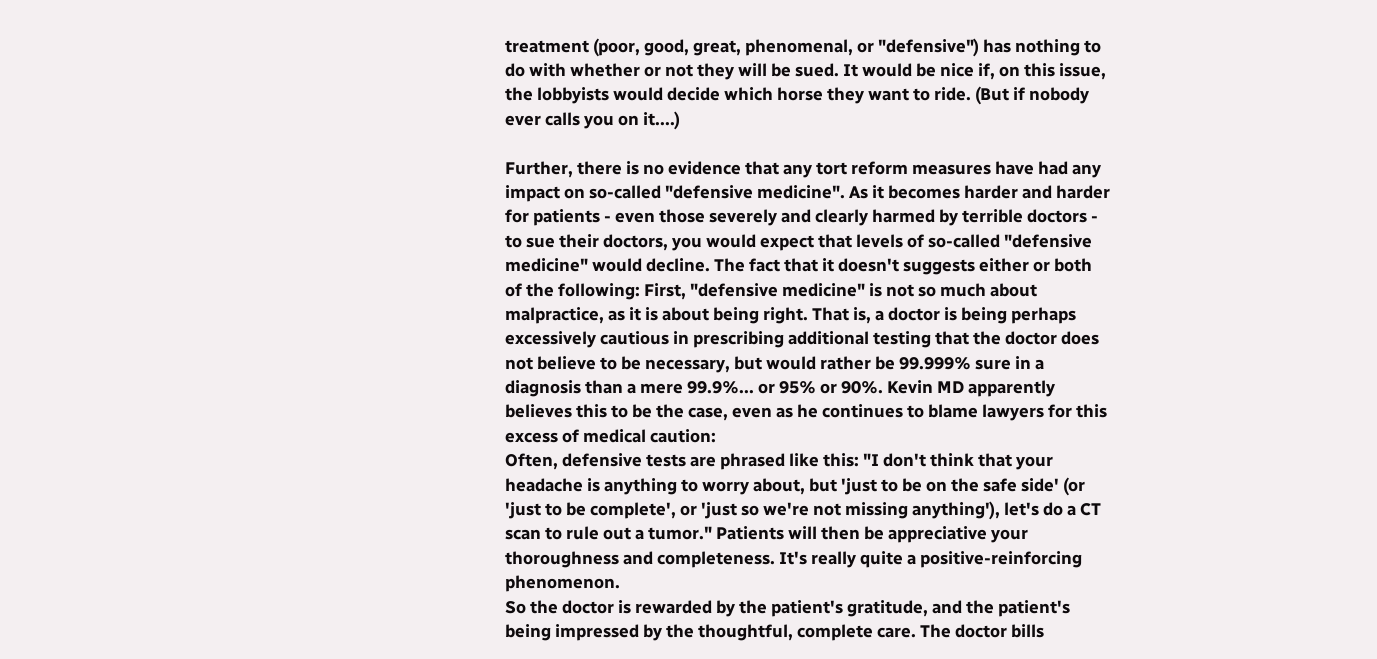treatment (poor, good, great, phenomenal, or "defensive") has nothing to do with whether or not they will be sued. It would be nice if, on this issue, the lobbyists would decide which horse they want to ride. (But if nobody ever calls you on it....)

Further, there is no evidence that any tort reform measures have had any impact on so-called "defensive medicine". As it becomes harder and harder for patients - even those severely and clearly harmed by terrible doctors - to sue their doctors, you would expect that levels of so-called "defensive medicine" would decline. The fact that it doesn't suggests either or both of the following: First, "defensive medicine" is not so much about malpractice, as it is about being right. That is, a doctor is being perhaps excessively cautious in prescribing additional testing that the doctor does not believe to be necessary, but would rather be 99.999% sure in a diagnosis than a mere 99.9%... or 95% or 90%. Kevin MD apparently believes this to be the case, even as he continues to blame lawyers for this excess of medical caution:
Often, defensive tests are phrased like this: "I don't think that your headache is anything to worry about, but 'just to be on the safe side' (or 'just to be complete', or 'just so we're not missing anything'), let's do a CT scan to rule out a tumor." Patients will then be appreciative your thoroughness and completeness. It's really quite a positive-reinforcing phenomenon.
So the doctor is rewarded by the patient's gratitude, and the patient's being impressed by the thoughtful, complete care. The doctor bills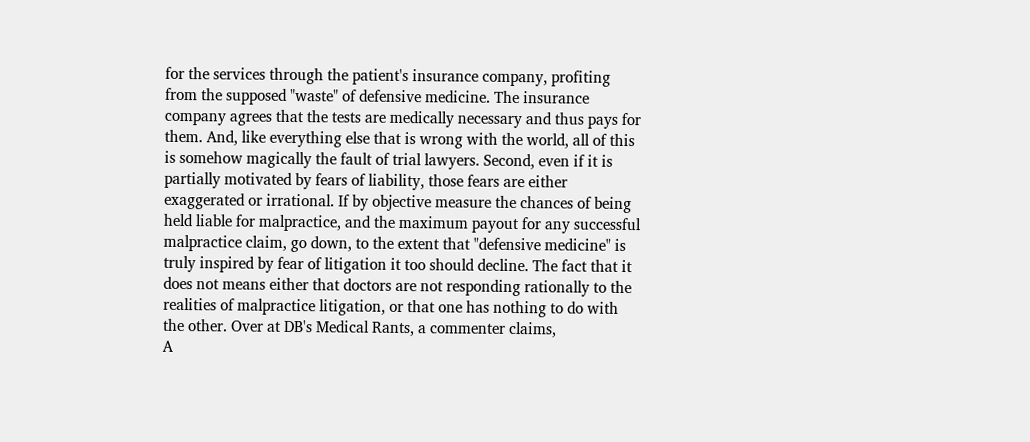for the services through the patient's insurance company, profiting from the supposed "waste" of defensive medicine. The insurance company agrees that the tests are medically necessary and thus pays for them. And, like everything else that is wrong with the world, all of this is somehow magically the fault of trial lawyers. Second, even if it is partially motivated by fears of liability, those fears are either exaggerated or irrational. If by objective measure the chances of being held liable for malpractice, and the maximum payout for any successful malpractice claim, go down, to the extent that "defensive medicine" is truly inspired by fear of litigation it too should decline. The fact that it does not means either that doctors are not responding rationally to the realities of malpractice litigation, or that one has nothing to do with the other. Over at DB's Medical Rants, a commenter claims,
A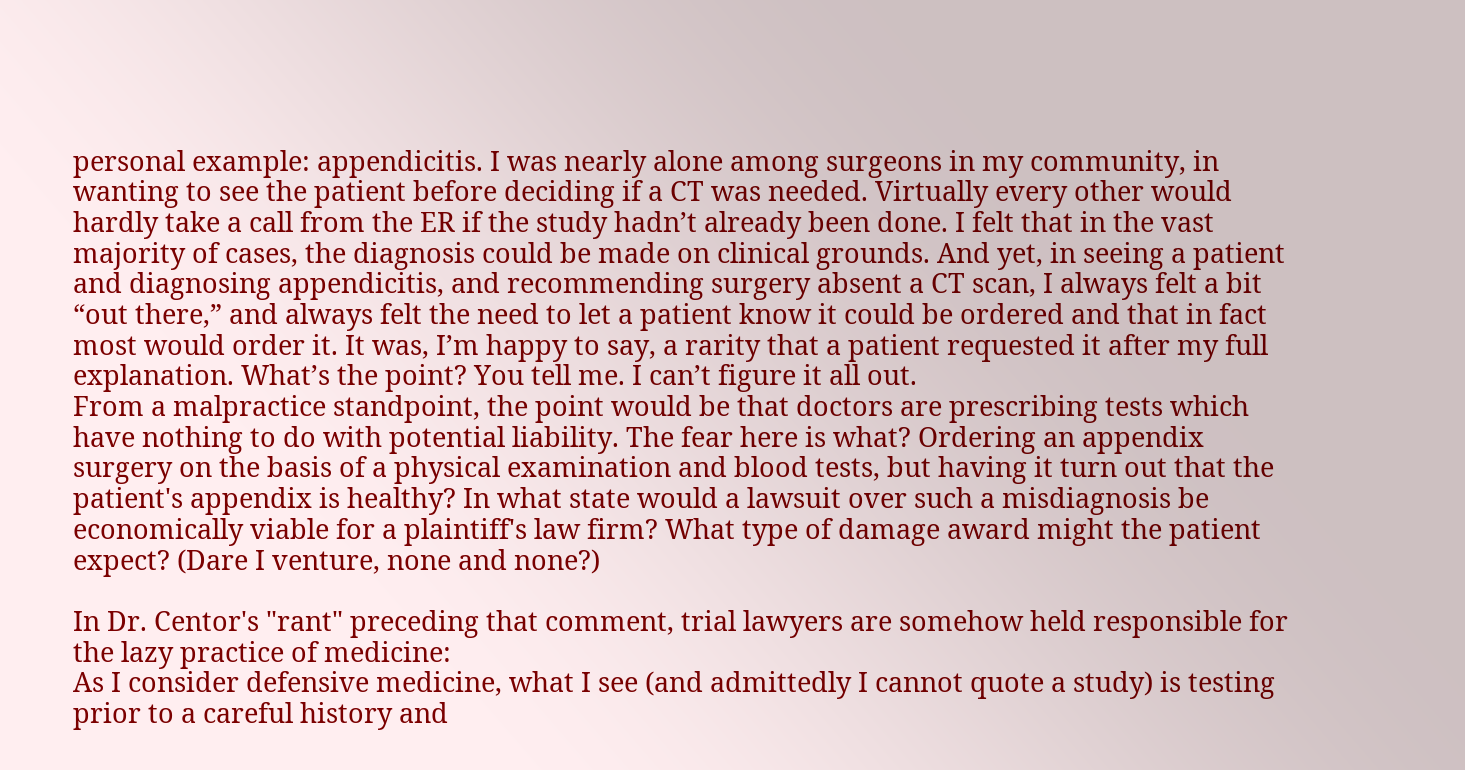personal example: appendicitis. I was nearly alone among surgeons in my community, in wanting to see the patient before deciding if a CT was needed. Virtually every other would hardly take a call from the ER if the study hadn’t already been done. I felt that in the vast majority of cases, the diagnosis could be made on clinical grounds. And yet, in seeing a patient and diagnosing appendicitis, and recommending surgery absent a CT scan, I always felt a bit “out there,” and always felt the need to let a patient know it could be ordered and that in fact most would order it. It was, I’m happy to say, a rarity that a patient requested it after my full explanation. What’s the point? You tell me. I can’t figure it all out.
From a malpractice standpoint, the point would be that doctors are prescribing tests which have nothing to do with potential liability. The fear here is what? Ordering an appendix surgery on the basis of a physical examination and blood tests, but having it turn out that the patient's appendix is healthy? In what state would a lawsuit over such a misdiagnosis be economically viable for a plaintiff's law firm? What type of damage award might the patient expect? (Dare I venture, none and none?)

In Dr. Centor's "rant" preceding that comment, trial lawyers are somehow held responsible for the lazy practice of medicine:
As I consider defensive medicine, what I see (and admittedly I cannot quote a study) is testing prior to a careful history and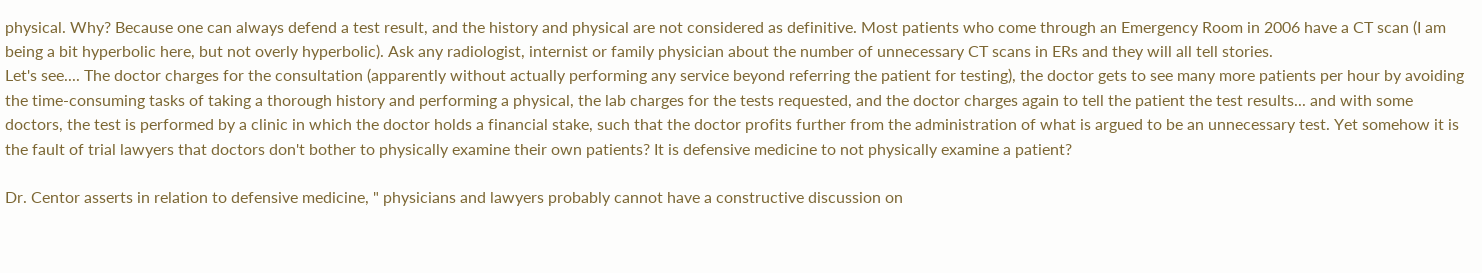physical. Why? Because one can always defend a test result, and the history and physical are not considered as definitive. Most patients who come through an Emergency Room in 2006 have a CT scan (I am being a bit hyperbolic here, but not overly hyperbolic). Ask any radiologist, internist or family physician about the number of unnecessary CT scans in ERs and they will all tell stories.
Let's see.... The doctor charges for the consultation (apparently without actually performing any service beyond referring the patient for testing), the doctor gets to see many more patients per hour by avoiding the time-consuming tasks of taking a thorough history and performing a physical, the lab charges for the tests requested, and the doctor charges again to tell the patient the test results... and with some doctors, the test is performed by a clinic in which the doctor holds a financial stake, such that the doctor profits further from the administration of what is argued to be an unnecessary test. Yet somehow it is the fault of trial lawyers that doctors don't bother to physically examine their own patients? It is defensive medicine to not physically examine a patient?

Dr. Centor asserts in relation to defensive medicine, " physicians and lawyers probably cannot have a constructive discussion on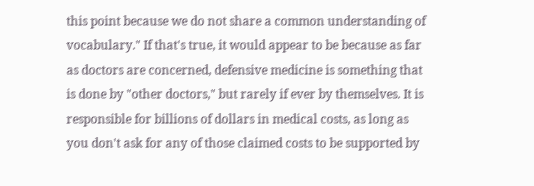this point because we do not share a common understanding of vocabulary." If that's true, it would appear to be because as far as doctors are concerned, defensive medicine is something that is done by "other doctors," but rarely if ever by themselves. It is responsible for billions of dollars in medical costs, as long as you don't ask for any of those claimed costs to be supported by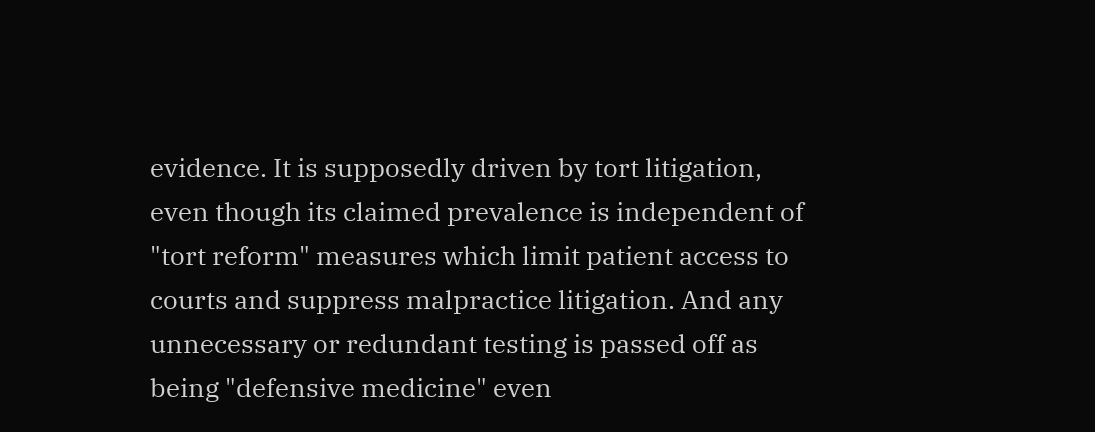evidence. It is supposedly driven by tort litigation, even though its claimed prevalence is independent of "tort reform" measures which limit patient access to courts and suppress malpractice litigation. And any unnecessary or redundant testing is passed off as being "defensive medicine" even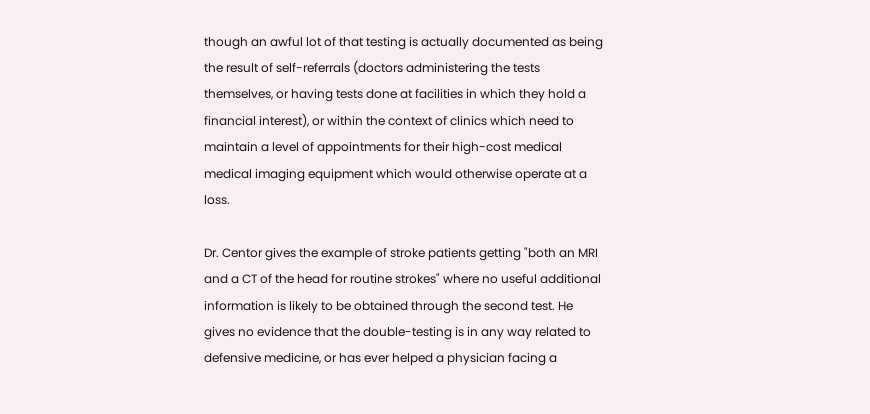though an awful lot of that testing is actually documented as being the result of self-referrals (doctors administering the tests themselves, or having tests done at facilities in which they hold a financial interest), or within the context of clinics which need to maintain a level of appointments for their high-cost medical medical imaging equipment which would otherwise operate at a loss.

Dr. Centor gives the example of stroke patients getting "both an MRI and a CT of the head for routine strokes" where no useful additional information is likely to be obtained through the second test. He gives no evidence that the double-testing is in any way related to defensive medicine, or has ever helped a physician facing a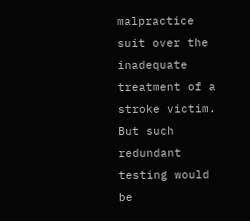malpractice suit over the inadequate treatment of a stroke victim. But such redundant testing would be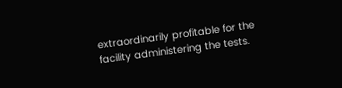extraordinarily profitable for the facility administering the tests.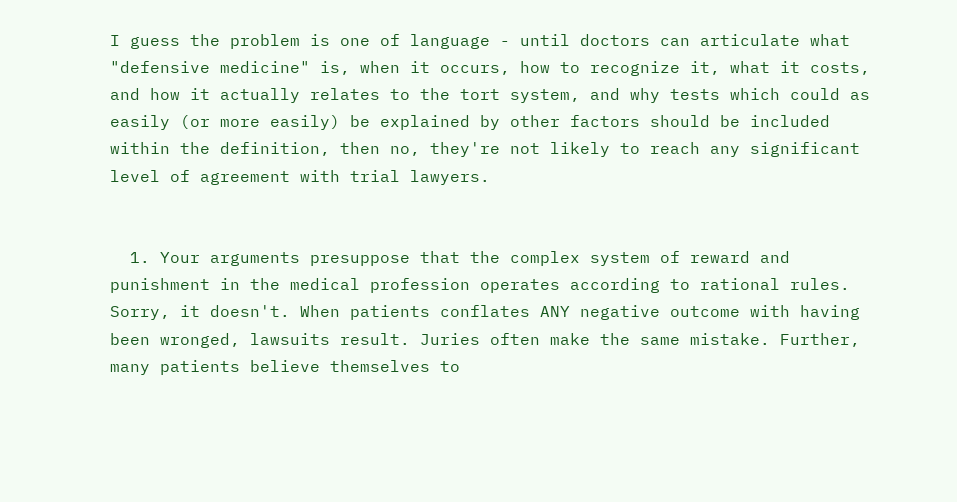I guess the problem is one of language - until doctors can articulate what "defensive medicine" is, when it occurs, how to recognize it, what it costs, and how it actually relates to the tort system, and why tests which could as easily (or more easily) be explained by other factors should be included within the definition, then no, they're not likely to reach any significant level of agreement with trial lawyers.


  1. Your arguments presuppose that the complex system of reward and punishment in the medical profession operates according to rational rules. Sorry, it doesn't. When patients conflates ANY negative outcome with having been wronged, lawsuits result. Juries often make the same mistake. Further, many patients believe themselves to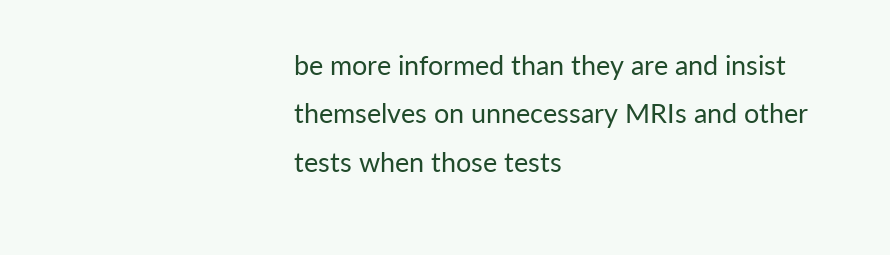be more informed than they are and insist themselves on unnecessary MRIs and other tests when those tests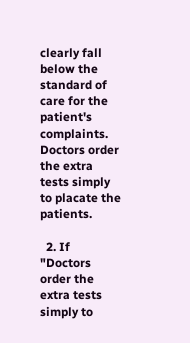clearly fall below the standard of care for the patient's complaints. Doctors order the extra tests simply to placate the patients.

  2. If "Doctors order the extra tests simply to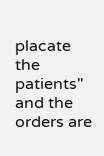placate the patients" and the orders are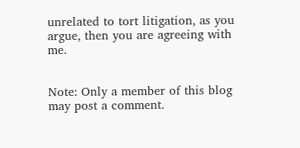unrelated to tort litigation, as you argue, then you are agreeing with me.


Note: Only a member of this blog may post a comment.